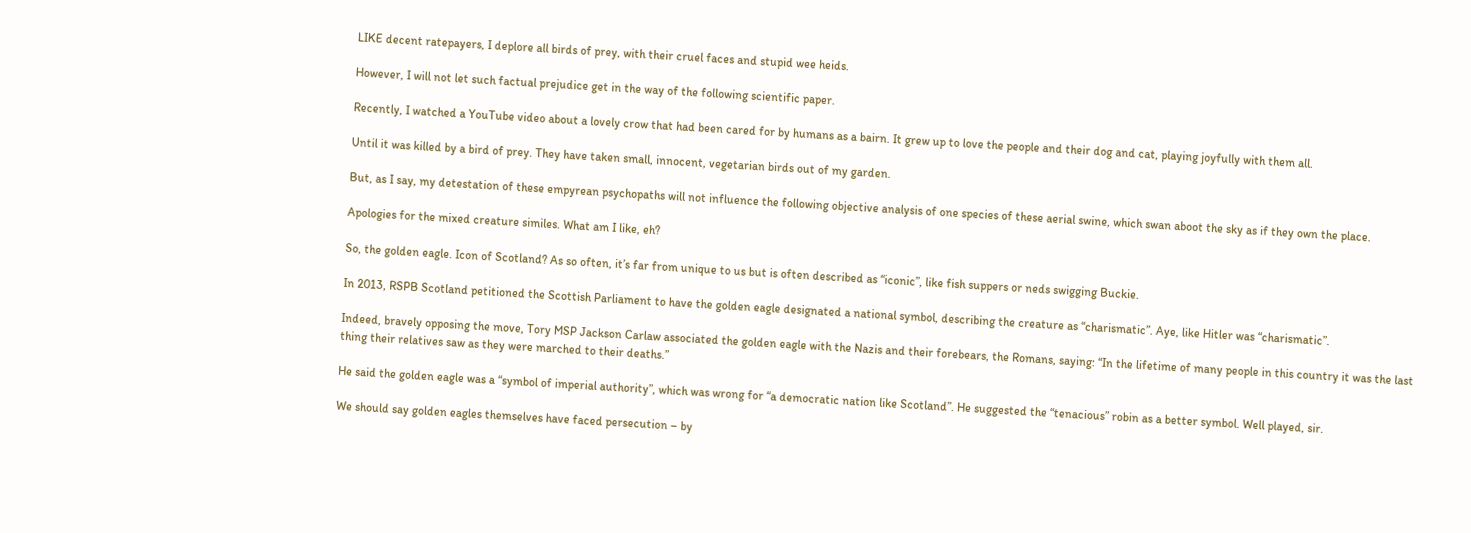LIKE decent ratepayers, I deplore all birds of prey, with their cruel faces and stupid wee heids.

However, I will not let such factual prejudice get in the way of the following scientific paper.

Recently, I watched a YouTube video about a lovely crow that had been cared for by humans as a bairn. It grew up to love the people and their dog and cat, playing joyfully with them all.

Until it was killed by a bird of prey. They have taken small, innocent, vegetarian birds out of my garden.

But, as I say, my detestation of these empyrean psychopaths will not influence the following objective analysis of one species of these aerial swine, which swan aboot the sky as if they own the place.

Apologies for the mixed creature similes. What am I like, eh?

So, the golden eagle. Icon of Scotland? As so often, it’s far from unique to us but is often described as “iconic”, like fish suppers or neds swigging Buckie.

In 2013, RSPB Scotland petitioned the Scottish Parliament to have the golden eagle designated a national symbol, describing the creature as “charismatic”. Aye, like Hitler was “charismatic”.

Indeed, bravely opposing the move, Tory MSP Jackson Carlaw associated the golden eagle with the Nazis and their forebears, the Romans, saying: “In the lifetime of many people in this country it was the last thing their relatives saw as they were marched to their deaths.”

He said the golden eagle was a “symbol of imperial authority”, which was wrong for “a democratic nation like Scotland”. He suggested the “tenacious” robin as a better symbol. Well played, sir.

We should say golden eagles themselves have faced persecution – by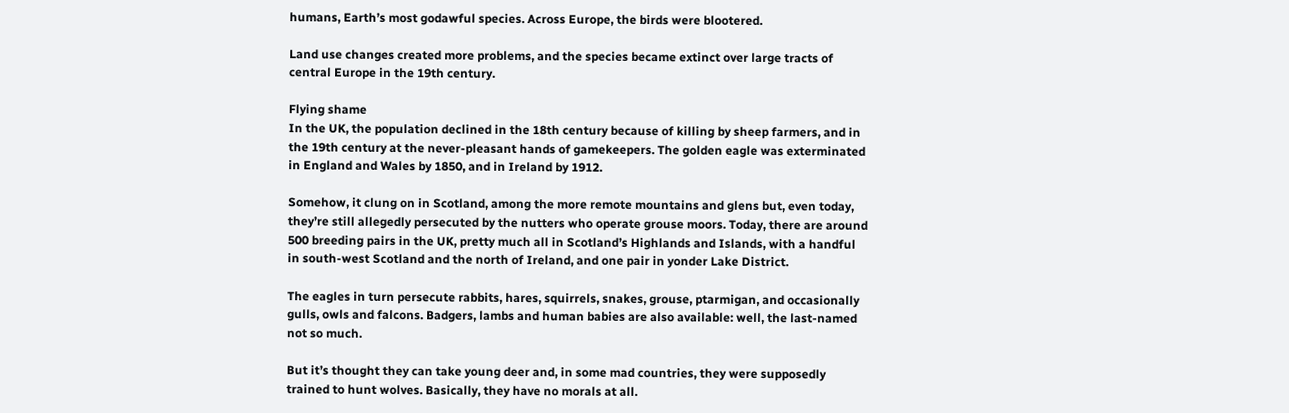humans, Earth’s most godawful species. Across Europe, the birds were blootered.

Land use changes created more problems, and the species became extinct over large tracts of central Europe in the 19th century.

Flying shame
In the UK, the population declined in the 18th century because of killing by sheep farmers, and in the 19th century at the never-pleasant hands of gamekeepers. The golden eagle was exterminated in England and Wales by 1850, and in Ireland by 1912.

Somehow, it clung on in Scotland, among the more remote mountains and glens but, even today, they’re still allegedly persecuted by the nutters who operate grouse moors. Today, there are around 500 breeding pairs in the UK, pretty much all in Scotland’s Highlands and Islands, with a handful in south-west Scotland and the north of Ireland, and one pair in yonder Lake District.

The eagles in turn persecute rabbits, hares, squirrels, snakes, grouse, ptarmigan, and occasionally gulls, owls and falcons. Badgers, lambs and human babies are also available: well, the last-named not so much.

But it’s thought they can take young deer and, in some mad countries, they were supposedly trained to hunt wolves. Basically, they have no morals at all.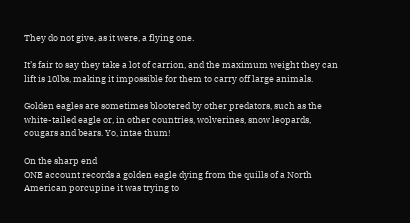They do not give, as it were, a flying one.

It’s fair to say they take a lot of carrion, and the maximum weight they can lift is 10lbs, making it impossible for them to carry off large animals.

Golden eagles are sometimes blootered by other predators, such as the white-tailed eagle or, in other countries, wolverines, snow leopards, cougars and bears. Yo, intae thum!

On the sharp end
ONE account records a golden eagle dying from the quills of a North American porcupine it was trying to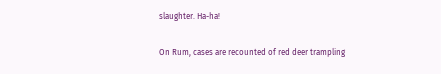slaughter. Ha-ha!

On Rum, cases are recounted of red deer trampling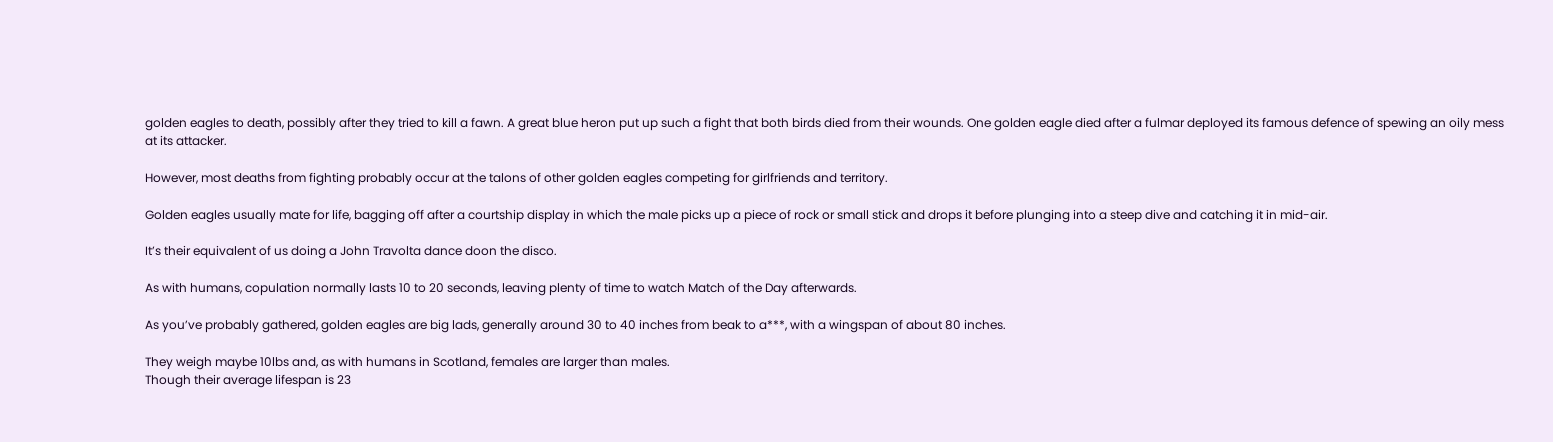golden eagles to death, possibly after they tried to kill a fawn. A great blue heron put up such a fight that both birds died from their wounds. One golden eagle died after a fulmar deployed its famous defence of spewing an oily mess at its attacker.

However, most deaths from fighting probably occur at the talons of other golden eagles competing for girlfriends and territory.

Golden eagles usually mate for life, bagging off after a courtship display in which the male picks up a piece of rock or small stick and drops it before plunging into a steep dive and catching it in mid-air.

It’s their equivalent of us doing a John Travolta dance doon the disco.

As with humans, copulation normally lasts 10 to 20 seconds, leaving plenty of time to watch Match of the Day afterwards.

As you’ve probably gathered, golden eagles are big lads, generally around 30 to 40 inches from beak to a***, with a wingspan of about 80 inches.

They weigh maybe 10lbs and, as with humans in Scotland, females are larger than males.
Though their average lifespan is 23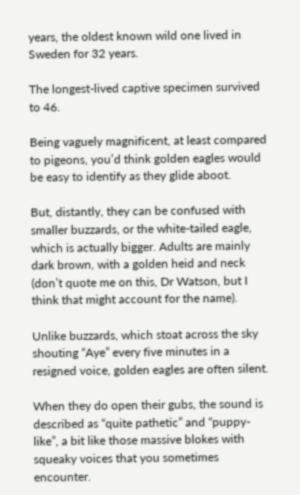years, the oldest known wild one lived in Sweden for 32 years.

The longest-lived captive specimen survived to 46.

Being vaguely magnificent, at least compared to pigeons, you’d think golden eagles would be easy to identify as they glide aboot.

But, distantly, they can be confused with smaller buzzards, or the white-tailed eagle, which is actually bigger. Adults are mainly dark brown, with a golden heid and neck (don’t quote me on this, Dr Watson, but I think that might account for the name).

Unlike buzzards, which stoat across the sky shouting “Aye” every five minutes in a resigned voice, golden eagles are often silent.

When they do open their gubs, the sound is described as “quite pathetic” and “puppy-like”, a bit like those massive blokes with squeaky voices that you sometimes encounter.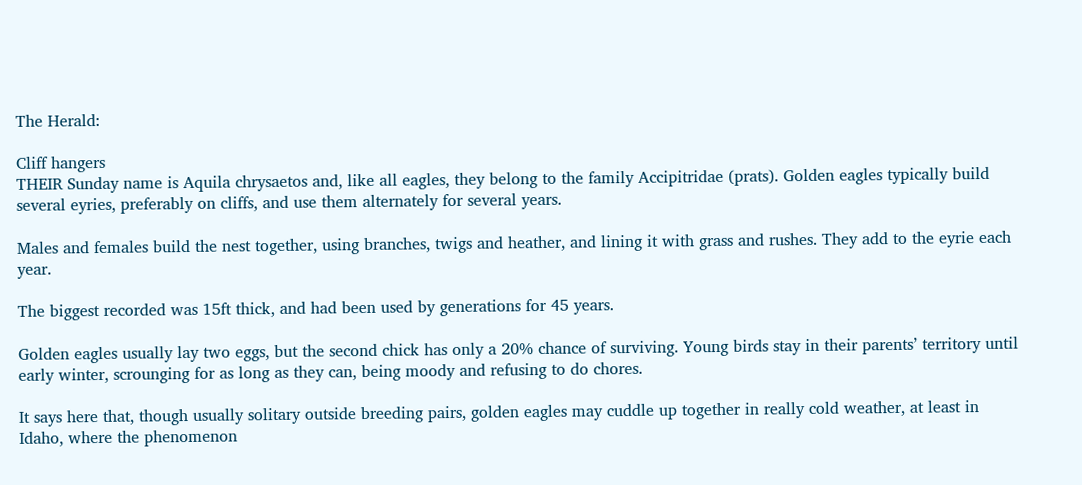The Herald:

Cliff hangers
THEIR Sunday name is Aquila chrysaetos and, like all eagles, they belong to the family Accipitridae (prats). Golden eagles typically build several eyries, preferably on cliffs, and use them alternately for several years.

Males and females build the nest together, using branches, twigs and heather, and lining it with grass and rushes. They add to the eyrie each year.

The biggest recorded was 15ft thick, and had been used by generations for 45 years.

Golden eagles usually lay two eggs, but the second chick has only a 20% chance of surviving. Young birds stay in their parents’ territory until early winter, scrounging for as long as they can, being moody and refusing to do chores.

It says here that, though usually solitary outside breeding pairs, golden eagles may cuddle up together in really cold weather, at least in Idaho, where the phenomenon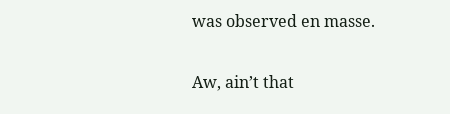was observed en masse.

Aw, ain’t that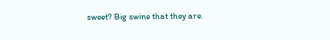sweet? Big swine that they are.